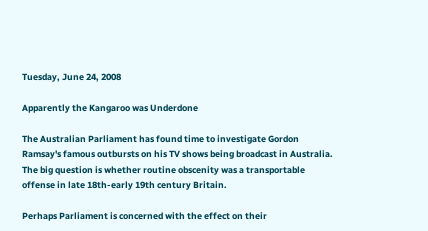Tuesday, June 24, 2008

Apparently the Kangaroo was Underdone

The Australian Parliament has found time to investigate Gordon Ramsay's famous outbursts on his TV shows being broadcast in Australia. The big question is whether routine obscenity was a transportable offense in late 18th-early 19th century Britain.

Perhaps Parliament is concerned with the effect on their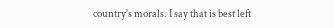country's morals. I say that is best left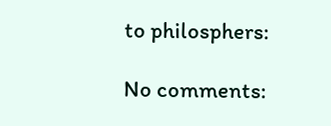to philosphers:

No comments: